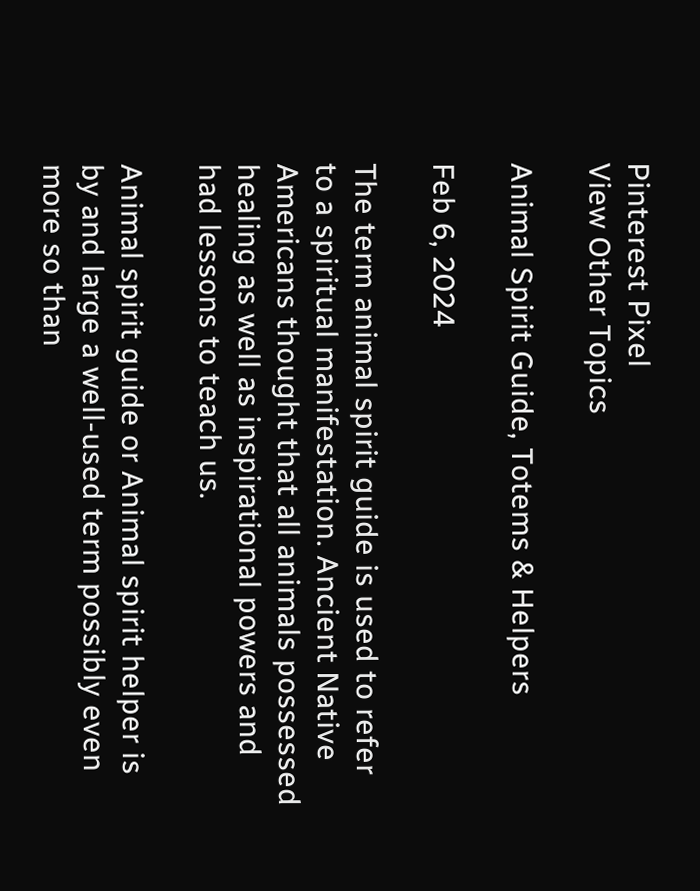Pinterest Pixel
View Other Topics

Animal Spirit Guide, Totems & Helpers

Feb 6, 2024

The term animal spirit guide is used to refer to a spiritual manifestation. Ancient Native Americans thought that all animals possessed healing as well as inspirational powers and had lessons to teach us.

Animal spirit guide or Animal spirit helper is by and large a well-used term possibly even more so than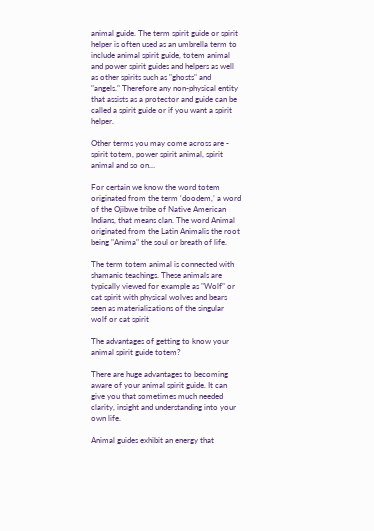animal guide. The term spirit guide or spirit helper is often used as an umbrella term to include animal spirit guide, totem animal and power spirit guides and helpers as well as other spirits such as "ghosts" and "angels." Therefore any non-physical entity that assists as a protector and guide can be called a spirit guide or if you want a spirit helper.

Other terms you may come across are - spirit totem, power spirit animal, spirit animal and so on…

For certain we know the word totem originated from the term ‘doodem,’ a word of the Ojibwe tribe of Native American Indians, that means clan. The word Animal originated from the Latin Animalis the root being "Anima" the soul or breath of life.

The term totem animal is connected with shamanic teachings. These animals are typically viewed for example as "Wolf" or cat spirit with physical wolves and bears seen as materializations of the singular wolf or cat spirit

The advantages of getting to know your animal spirit guide totem?

There are huge advantages to becoming aware of your animal spirit guide. It can give you that sometimes much needed clarity, insight and understanding into your own life.

Animal guides exhibit an energy that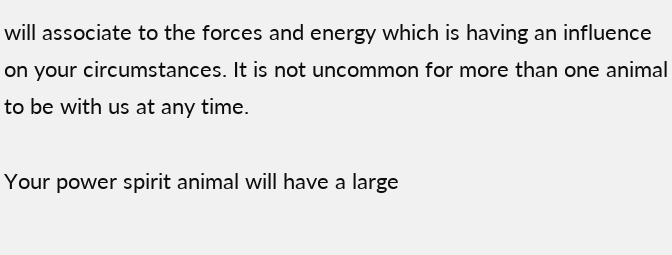will associate to the forces and energy which is having an influence on your circumstances. It is not uncommon for more than one animal to be with us at any time.

Your power spirit animal will have a large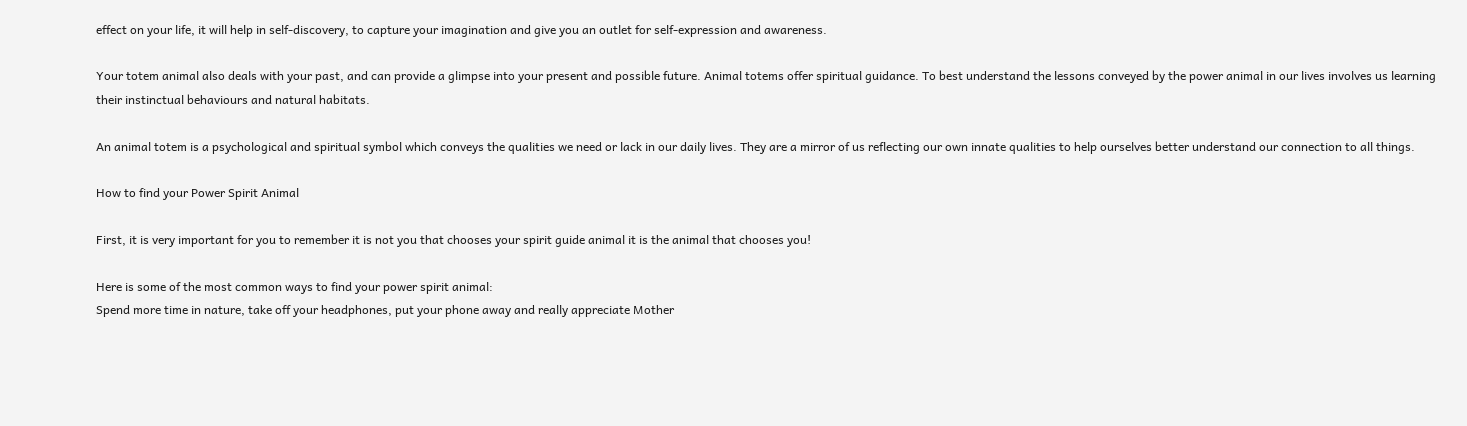effect on your life, it will help in self-discovery, to capture your imagination and give you an outlet for self-expression and awareness.

Your totem animal also deals with your past, and can provide a glimpse into your present and possible future. Animal totems offer spiritual guidance. To best understand the lessons conveyed by the power animal in our lives involves us learning their instinctual behaviours and natural habitats.

An animal totem is a psychological and spiritual symbol which conveys the qualities we need or lack in our daily lives. They are a mirror of us reflecting our own innate qualities to help ourselves better understand our connection to all things.

How to find your Power Spirit Animal

First, it is very important for you to remember it is not you that chooses your spirit guide animal it is the animal that chooses you!

Here is some of the most common ways to find your power spirit animal:
Spend more time in nature, take off your headphones, put your phone away and really appreciate Mother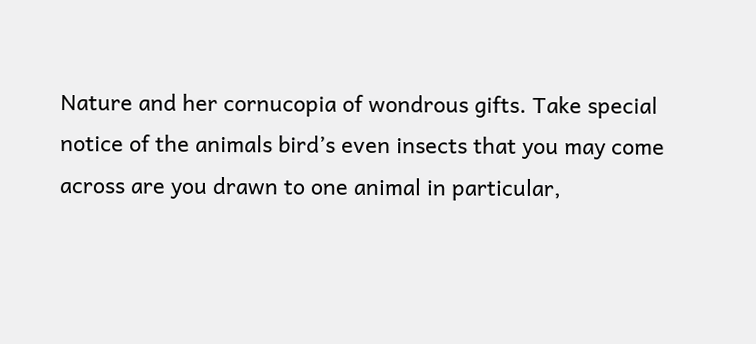Nature and her cornucopia of wondrous gifts. Take special notice of the animals bird’s even insects that you may come across are you drawn to one animal in particular,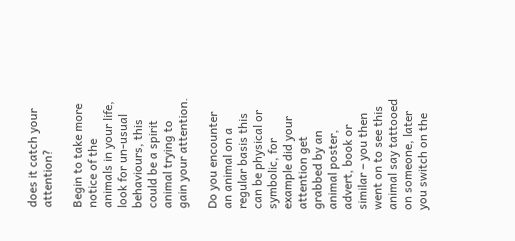does it catch your attention?

Begin to take more notice of the animals in your life, look for un-usual behaviours, this could be a spirit animal trying to gain your attention.

Do you encounter an animal on a regular basis this can be physical or symbolic, for example did your attention get grabbed by an animal poster, advert, book or similar – you then went on to see this animal say tattooed on someone, later you switch on the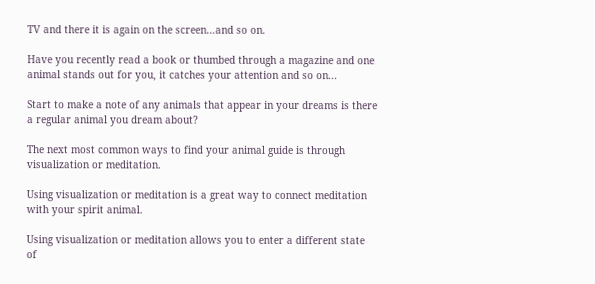TV and there it is again on the screen…and so on.

Have you recently read a book or thumbed through a magazine and one animal stands out for you, it catches your attention and so on...

Start to make a note of any animals that appear in your dreams is there a regular animal you dream about?

The next most common ways to find your animal guide is through visualization or meditation.

Using visualization or meditation is a great way to connect meditation with your spirit animal.

Using visualization or meditation allows you to enter a different state of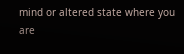mind or altered state where you are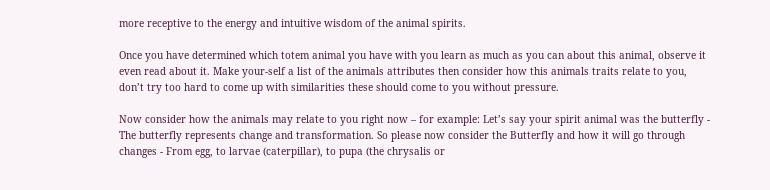more receptive to the energy and intuitive wisdom of the animal spirits.

Once you have determined which totem animal you have with you learn as much as you can about this animal, observe it even read about it. Make your-self a list of the animals attributes then consider how this animals traits relate to you, don’t try too hard to come up with similarities these should come to you without pressure.

Now consider how the animals may relate to you right now – for example: Let’s say your spirit animal was the butterfly - The butterfly represents change and transformation. So please now consider the Butterfly and how it will go through changes - From egg, to larvae (caterpillar), to pupa (the chrysalis or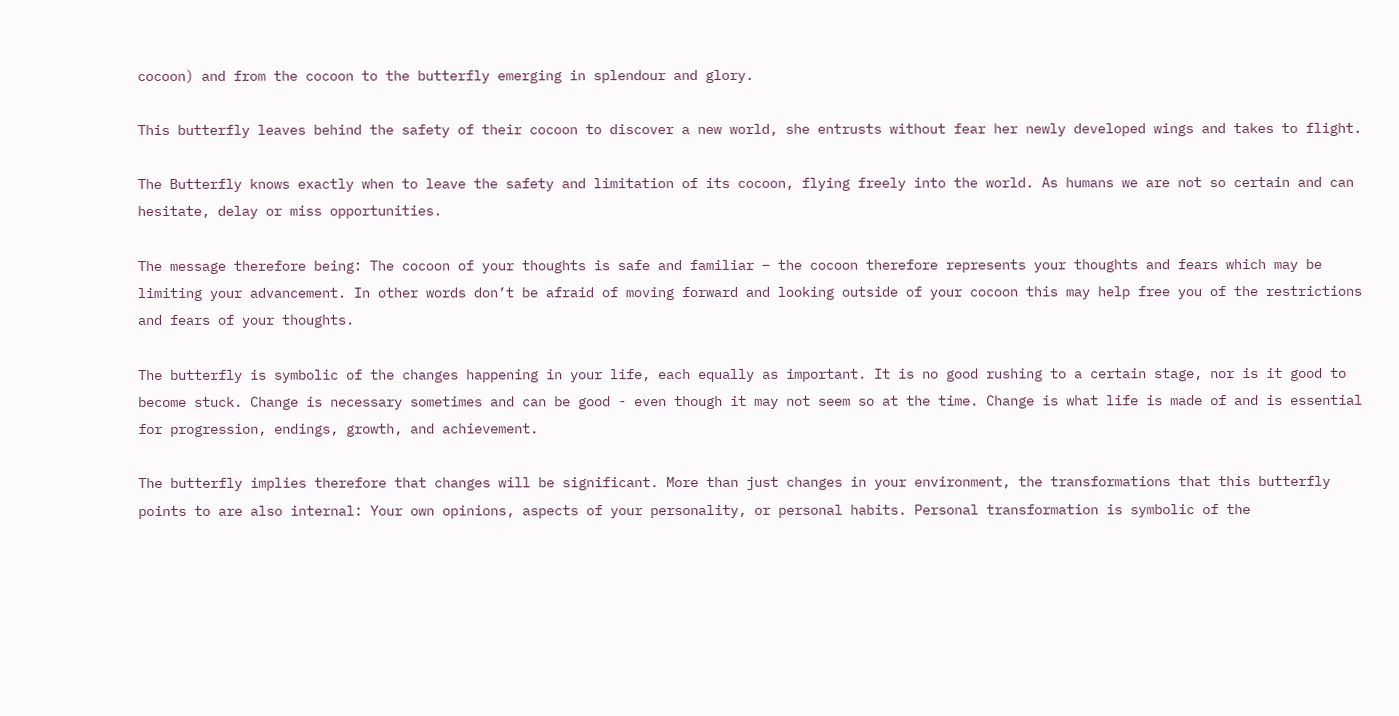cocoon) and from the cocoon to the butterfly emerging in splendour and glory.

This butterfly leaves behind the safety of their cocoon to discover a new world, she entrusts without fear her newly developed wings and takes to flight.

The Butterfly knows exactly when to leave the safety and limitation of its cocoon, flying freely into the world. As humans we are not so certain and can hesitate, delay or miss opportunities.

The message therefore being: The cocoon of your thoughts is safe and familiar – the cocoon therefore represents your thoughts and fears which may be limiting your advancement. In other words don’t be afraid of moving forward and looking outside of your cocoon this may help free you of the restrictions and fears of your thoughts.

The butterfly is symbolic of the changes happening in your life, each equally as important. It is no good rushing to a certain stage, nor is it good to become stuck. Change is necessary sometimes and can be good - even though it may not seem so at the time. Change is what life is made of and is essential for progression, endings, growth, and achievement.

The butterfly implies therefore that changes will be significant. More than just changes in your environment, the transformations that this butterfly points to are also internal: Your own opinions, aspects of your personality, or personal habits. Personal transformation is symbolic of the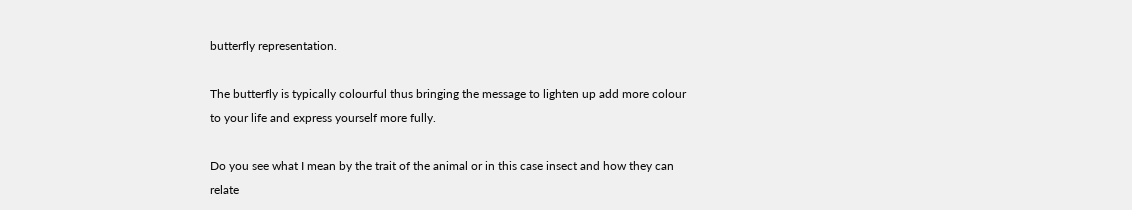butterfly representation.

The butterfly is typically colourful thus bringing the message to lighten up add more colour to your life and express yourself more fully.

Do you see what I mean by the trait of the animal or in this case insect and how they can relate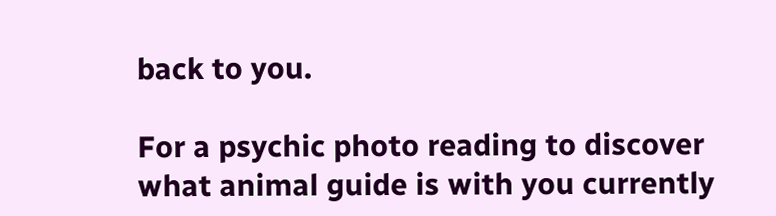back to you.

For a psychic photo reading to discover what animal guide is with you currently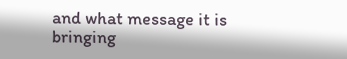and what message it is bringing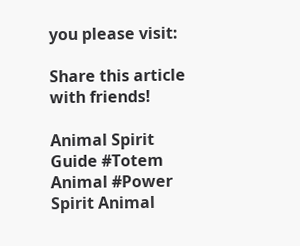you please visit:

Share this article with friends!

Animal Spirit Guide #Totem Animal #Power Spirit Animal